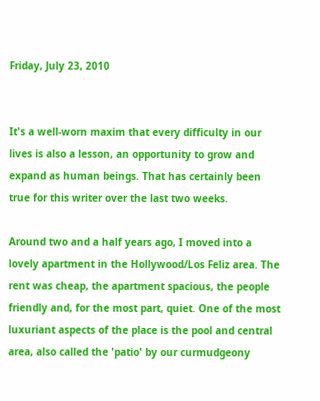Friday, July 23, 2010


It's a well-worn maxim that every difficulty in our lives is also a lesson, an opportunity to grow and expand as human beings. That has certainly been true for this writer over the last two weeks.

Around two and a half years ago, I moved into a lovely apartment in the Hollywood/Los Feliz area. The rent was cheap, the apartment spacious, the people friendly and, for the most part, quiet. One of the most luxuriant aspects of the place is the pool and central area, also called the 'patio' by our curmudgeony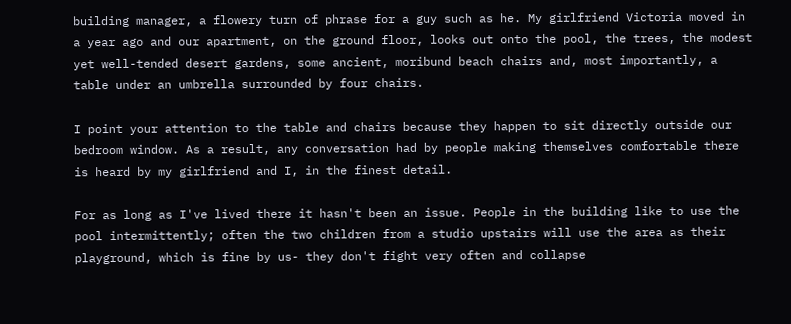building manager, a flowery turn of phrase for a guy such as he. My girlfriend Victoria moved in a year ago and our apartment, on the ground floor, looks out onto the pool, the trees, the modest yet well-tended desert gardens, some ancient, moribund beach chairs and, most importantly, a table under an umbrella surrounded by four chairs.

I point your attention to the table and chairs because they happen to sit directly outside our bedroom window. As a result, any conversation had by people making themselves comfortable there is heard by my girlfriend and I, in the finest detail.

For as long as I've lived there it hasn't been an issue. People in the building like to use the pool intermittently; often the two children from a studio upstairs will use the area as their playground, which is fine by us- they don't fight very often and collapse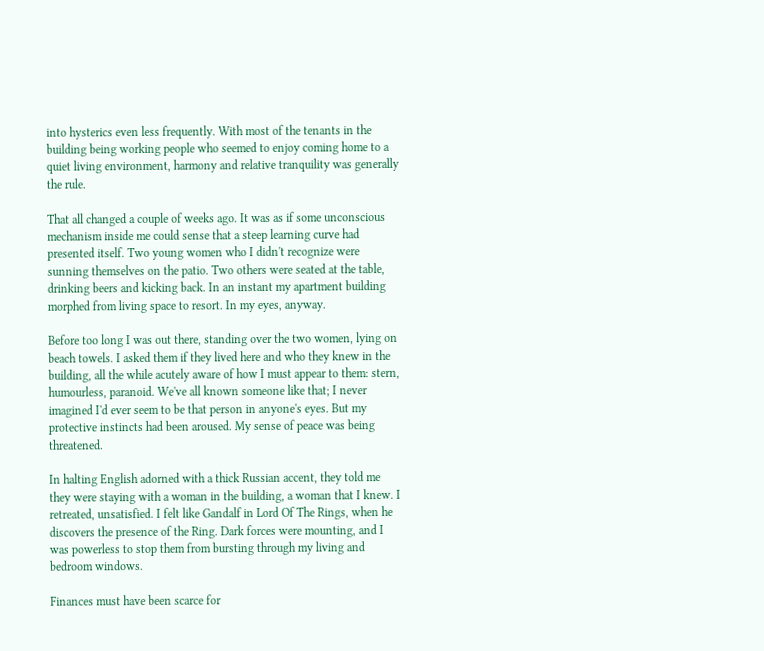into hysterics even less frequently. With most of the tenants in the building being working people who seemed to enjoy coming home to a quiet living environment, harmony and relative tranquility was generally the rule.

That all changed a couple of weeks ago. It was as if some unconscious mechanism inside me could sense that a steep learning curve had presented itself. Two young women who I didn't recognize were sunning themselves on the patio. Two others were seated at the table, drinking beers and kicking back. In an instant my apartment building morphed from living space to resort. In my eyes, anyway.

Before too long I was out there, standing over the two women, lying on beach towels. I asked them if they lived here and who they knew in the building, all the while acutely aware of how I must appear to them: stern, humourless, paranoid. We've all known someone like that; I never imagined I'd ever seem to be that person in anyone's eyes. But my protective instincts had been aroused. My sense of peace was being threatened.

In halting English adorned with a thick Russian accent, they told me they were staying with a woman in the building, a woman that I knew. I retreated, unsatisfied. I felt like Gandalf in Lord Of The Rings, when he discovers the presence of the Ring. Dark forces were mounting, and I was powerless to stop them from bursting through my living and bedroom windows.

Finances must have been scarce for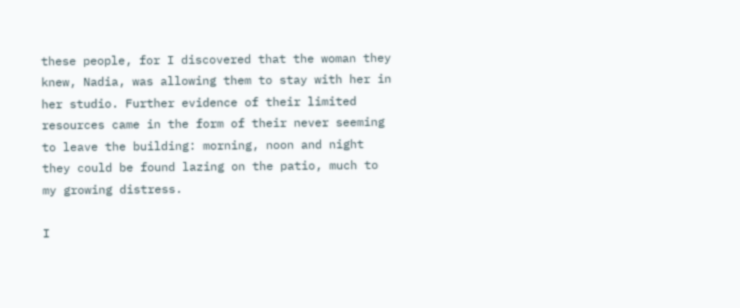these people, for I discovered that the woman they knew, Nadia, was allowing them to stay with her in her studio. Further evidence of their limited resources came in the form of their never seeming to leave the building: morning, noon and night they could be found lazing on the patio, much to my growing distress.

I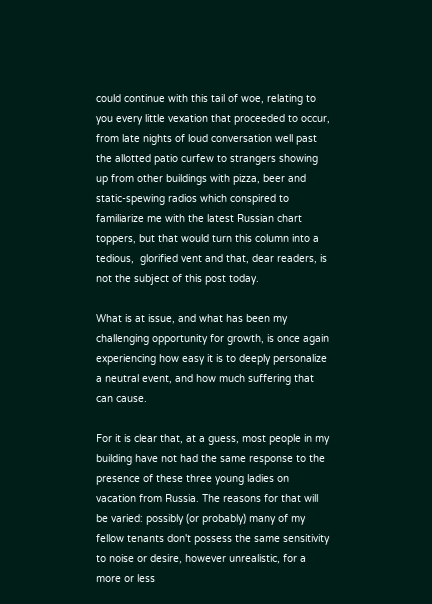could continue with this tail of woe, relating to you every little vexation that proceeded to occur, from late nights of loud conversation well past the allotted patio curfew to strangers showing up from other buildings with pizza, beer and static-spewing radios which conspired to familiarize me with the latest Russian chart toppers, but that would turn this column into a tedious,  glorified vent and that, dear readers, is not the subject of this post today.

What is at issue, and what has been my challenging opportunity for growth, is once again experiencing how easy it is to deeply personalize a neutral event, and how much suffering that can cause.

For it is clear that, at a guess, most people in my building have not had the same response to the presence of these three young ladies on vacation from Russia. The reasons for that will be varied: possibly (or probably) many of my fellow tenants don't possess the same sensitivity to noise or desire, however unrealistic, for a more or less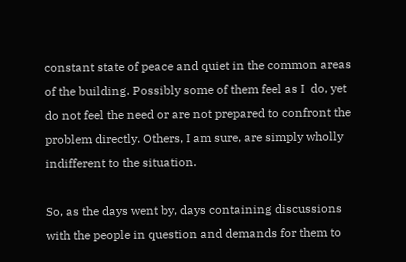constant state of peace and quiet in the common areas of the building. Possibly some of them feel as I  do, yet do not feel the need or are not prepared to confront the problem directly. Others, I am sure, are simply wholly indifferent to the situation.

So, as the days went by, days containing discussions with the people in question and demands for them to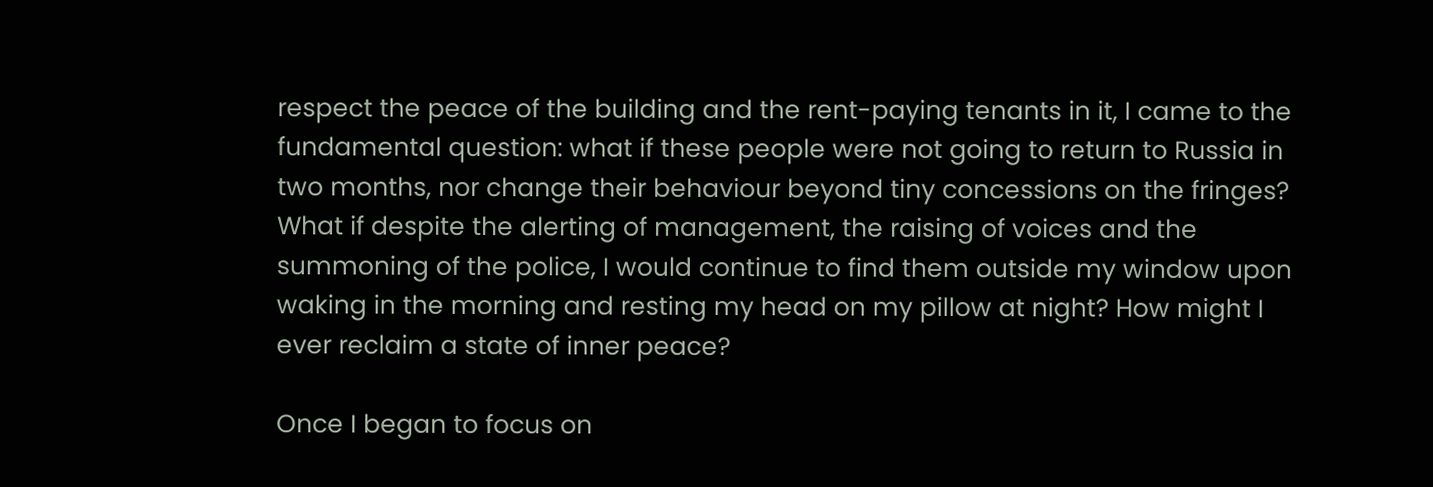respect the peace of the building and the rent-paying tenants in it, I came to the fundamental question: what if these people were not going to return to Russia in two months, nor change their behaviour beyond tiny concessions on the fringes? What if despite the alerting of management, the raising of voices and the summoning of the police, I would continue to find them outside my window upon waking in the morning and resting my head on my pillow at night? How might I ever reclaim a state of inner peace?

Once I began to focus on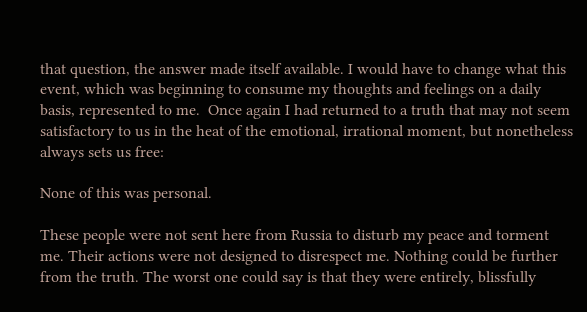that question, the answer made itself available. I would have to change what this event, which was beginning to consume my thoughts and feelings on a daily basis, represented to me.  Once again I had returned to a truth that may not seem satisfactory to us in the heat of the emotional, irrational moment, but nonetheless always sets us free:

None of this was personal.

These people were not sent here from Russia to disturb my peace and torment me. Their actions were not designed to disrespect me. Nothing could be further from the truth. The worst one could say is that they were entirely, blissfully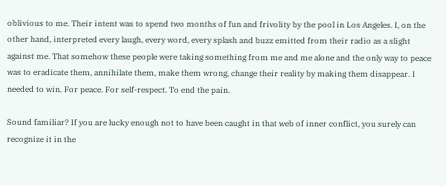oblivious to me. Their intent was to spend two months of fun and frivolity by the pool in Los Angeles. I, on the other hand, interpreted every laugh, every word, every splash and buzz emitted from their radio as a slight against me. That somehow these people were taking something from me and me alone and the only way to peace was to eradicate them, annihilate them, make them wrong, change their reality by making them disappear. I needed to win. For peace. For self-respect. To end the pain.

Sound familiar? If you are lucky enough not to have been caught in that web of inner conflict, you surely can recognize it in the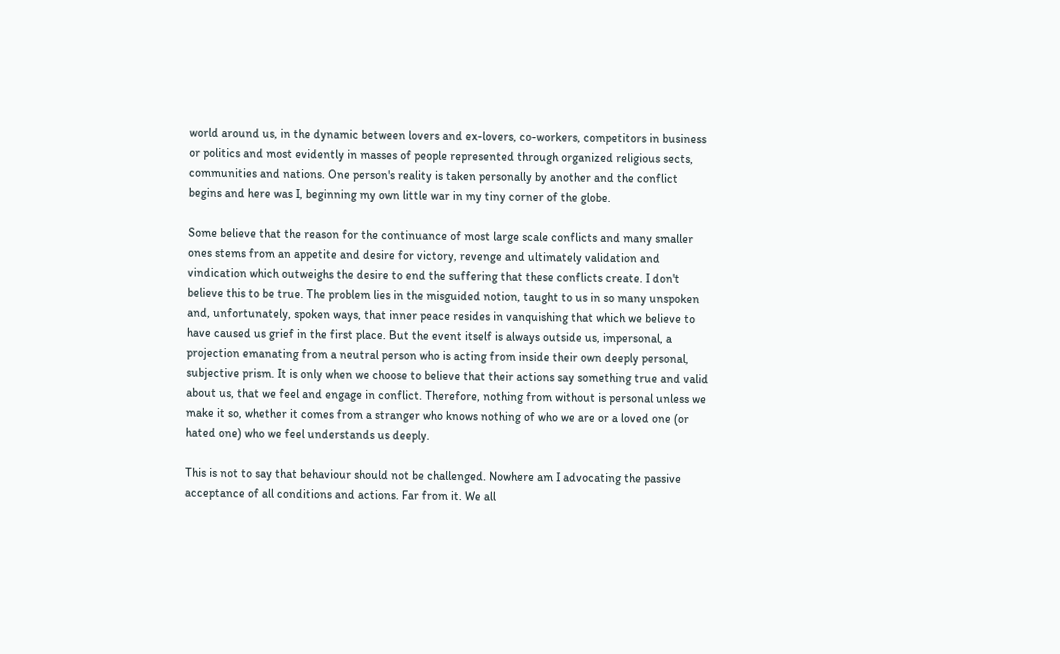world around us, in the dynamic between lovers and ex-lovers, co-workers, competitors in business or politics and most evidently in masses of people represented through organized religious sects, communities and nations. One person's reality is taken personally by another and the conflict begins and here was I, beginning my own little war in my tiny corner of the globe.

Some believe that the reason for the continuance of most large scale conflicts and many smaller ones stems from an appetite and desire for victory, revenge and ultimately validation and vindication which outweighs the desire to end the suffering that these conflicts create. I don't believe this to be true. The problem lies in the misguided notion, taught to us in so many unspoken and, unfortunately, spoken ways, that inner peace resides in vanquishing that which we believe to have caused us grief in the first place. But the event itself is always outside us, impersonal, a projection emanating from a neutral person who is acting from inside their own deeply personal, subjective prism. It is only when we choose to believe that their actions say something true and valid about us, that we feel and engage in conflict. Therefore, nothing from without is personal unless we make it so, whether it comes from a stranger who knows nothing of who we are or a loved one (or hated one) who we feel understands us deeply.

This is not to say that behaviour should not be challenged. Nowhere am I advocating the passive acceptance of all conditions and actions. Far from it. We all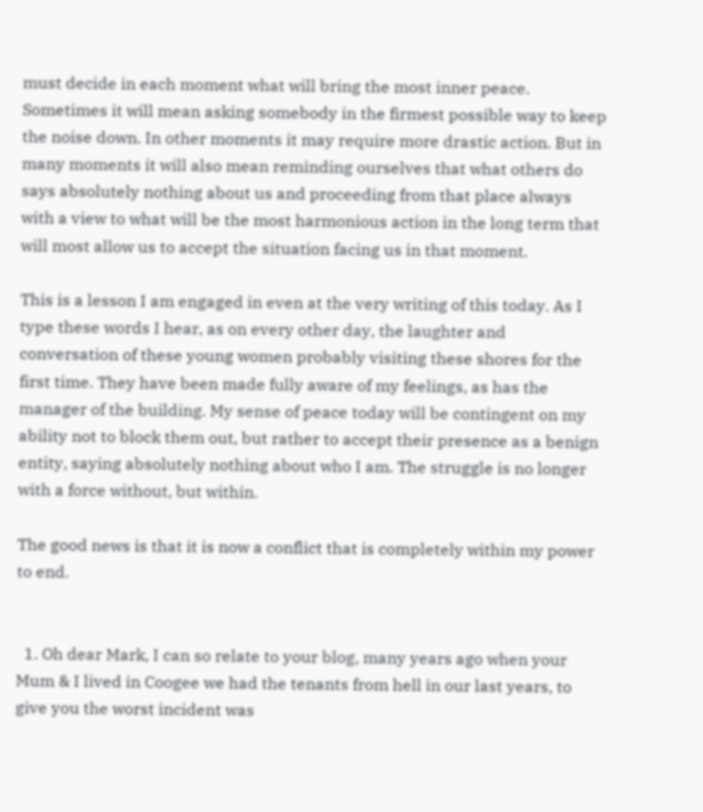must decide in each moment what will bring the most inner peace. Sometimes it will mean asking somebody in the firmest possible way to keep the noise down. In other moments it may require more drastic action. But in many moments it will also mean reminding ourselves that what others do says absolutely nothing about us and proceeding from that place always with a view to what will be the most harmonious action in the long term that will most allow us to accept the situation facing us in that moment.

This is a lesson I am engaged in even at the very writing of this today. As I type these words I hear, as on every other day, the laughter and conversation of these young women probably visiting these shores for the first time. They have been made fully aware of my feelings, as has the manager of the building. My sense of peace today will be contingent on my ability not to block them out, but rather to accept their presence as a benign entity, saying absolutely nothing about who I am. The struggle is no longer with a force without, but within.

The good news is that it is now a conflict that is completely within my power to end.


  1. Oh dear Mark, I can so relate to your blog, many years ago when your Mum & I lived in Coogee we had the tenants from hell in our last years, to give you the worst incident was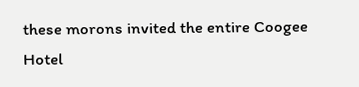these morons invited the entire Coogee Hotel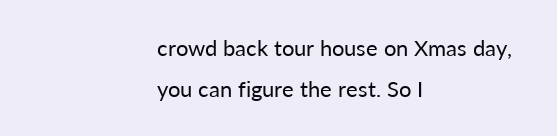crowd back tour house on Xmas day, you can figure the rest. So I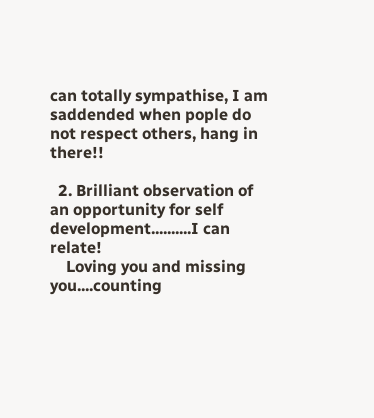can totally sympathise, I am saddended when pople do not respect others, hang in there!!

  2. Brilliant observation of an opportunity for self development..........I can relate!
    Loving you and missing you....counting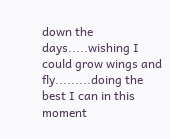down the days.....wishing I could grow wings and fly.........doing the best I can in this moment